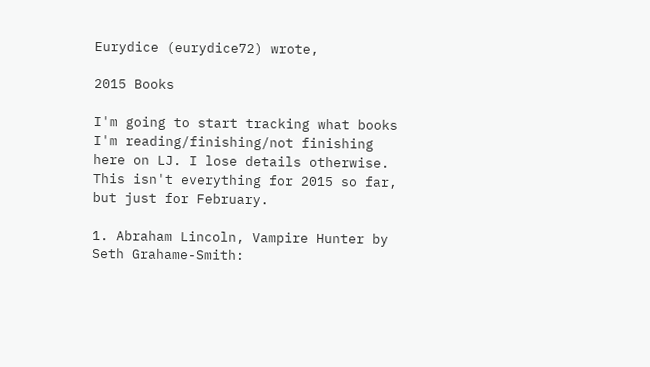Eurydice (eurydice72) wrote,

2015 Books

I'm going to start tracking what books I'm reading/finishing/not finishing here on LJ. I lose details otherwise. This isn't everything for 2015 so far, but just for February.

1. Abraham Lincoln, Vampire Hunter by Seth Grahame-Smith: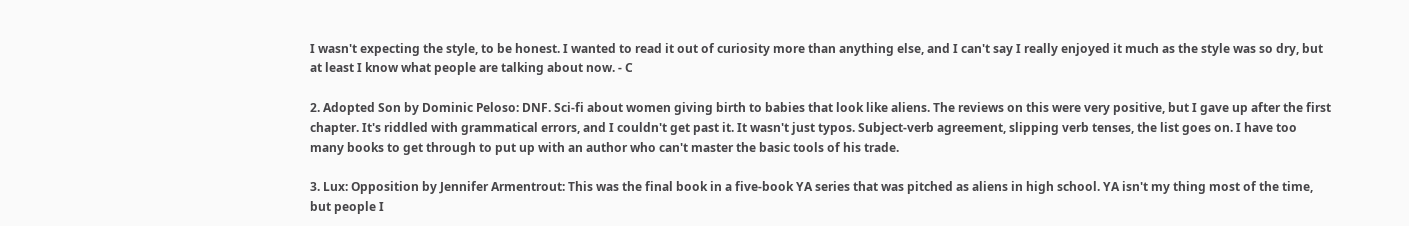I wasn't expecting the style, to be honest. I wanted to read it out of curiosity more than anything else, and I can't say I really enjoyed it much as the style was so dry, but at least I know what people are talking about now. - C

2. Adopted Son by Dominic Peloso: DNF. Sci-fi about women giving birth to babies that look like aliens. The reviews on this were very positive, but I gave up after the first chapter. It's riddled with grammatical errors, and I couldn't get past it. It wasn't just typos. Subject-verb agreement, slipping verb tenses, the list goes on. I have too many books to get through to put up with an author who can't master the basic tools of his trade.

3. Lux: Opposition by Jennifer Armentrout: This was the final book in a five-book YA series that was pitched as aliens in high school. YA isn't my thing most of the time, but people I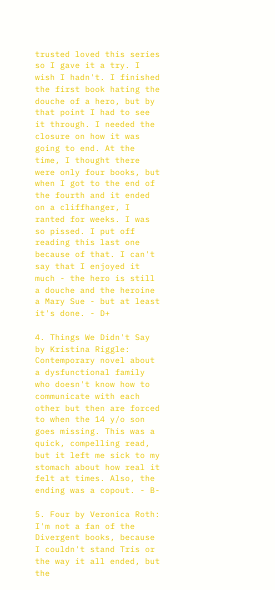trusted loved this series so I gave it a try. I wish I hadn't. I finished the first book hating the douche of a hero, but by that point I had to see it through. I needed the closure on how it was going to end. At the time, I thought there were only four books, but when I got to the end of the fourth and it ended on a cliffhanger, I ranted for weeks. I was so pissed. I put off reading this last one because of that. I can't say that I enjoyed it much - the hero is still a douche and the heroine a Mary Sue - but at least it's done. - D+

4. Things We Didn't Say by Kristina Riggle: Contemporary novel about a dysfunctional family who doesn't know how to communicate with each other but then are forced to when the 14 y/o son goes missing. This was a quick, compelling read, but it left me sick to my stomach about how real it felt at times. Also, the ending was a copout. - B-

5. Four by Veronica Roth: I'm not a fan of the Divergent books, because I couldn't stand Tris or the way it all ended, but the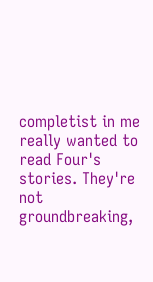completist in me really wanted to read Four's stories. They're not groundbreaking,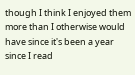though I think I enjoyed them more than I otherwise would have since it's been a year since I read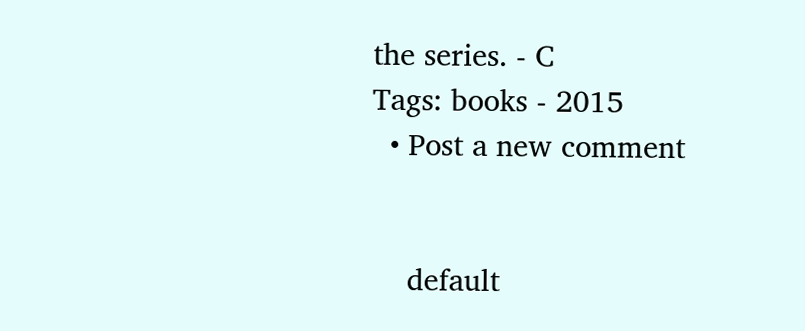the series. - C
Tags: books - 2015
  • Post a new comment


    default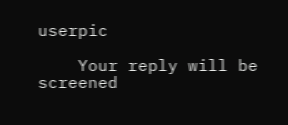userpic

    Your reply will be screened